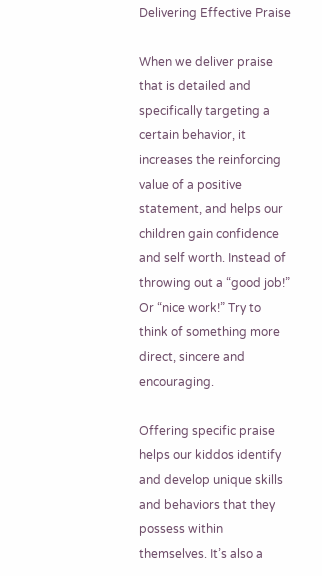Delivering Effective Praise

When we deliver praise that is detailed and specifically targeting a certain behavior, it increases the reinforcing value of a positive statement, and helps our children gain confidence and self worth. Instead of throwing out a “good job!” Or “nice work!” Try to think of something more direct, sincere and encouraging.

Offering specific praise helps our kiddos identify and develop unique skills and behaviors that they possess within themselves. It’s also a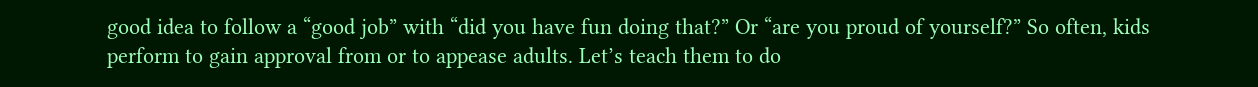good idea to follow a “good job” with “did you have fun doing that?” Or “are you proud of yourself?” So often, kids perform to gain approval from or to appease adults. Let’s teach them to do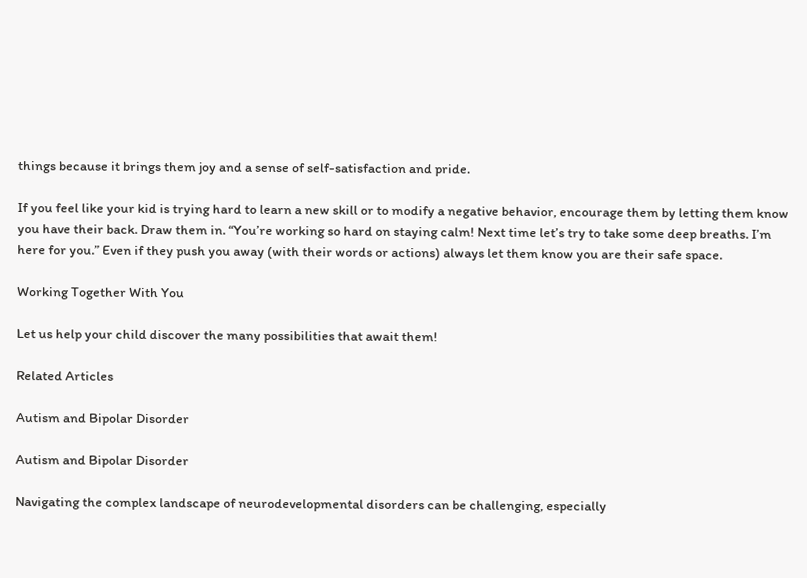things because it brings them joy and a sense of self-satisfaction and pride.

If you feel like your kid is trying hard to learn a new skill or to modify a negative behavior, encourage them by letting them know you have their back. Draw them in. “You’re working so hard on staying calm! Next time let’s try to take some deep breaths. I’m here for you.” Even if they push you away (with their words or actions) always let them know you are their safe space.

Working Together With You

Let us help your child discover the many possibilities that await them!

Related Articles

Autism and Bipolar Disorder

Autism and Bipolar Disorder

Navigating the complex landscape of neurodevelopmental disorders can be challenging, especially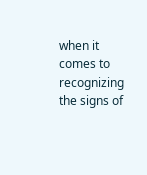when it comes to recognizing the signs of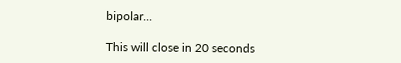bipolar...

This will close in 20 seconds